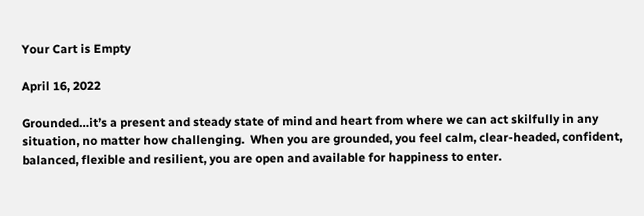Your Cart is Empty

April 16, 2022

Grounded…it’s a present and steady state of mind and heart from where we can act skilfully in any situation, no matter how challenging.  When you are grounded, you feel calm, clear-headed, confident, balanced, flexible and resilient, you are open and available for happiness to enter.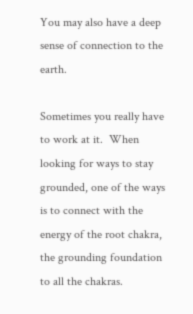You may also have a deep sense of connection to the earth.

Sometimes you really have to work at it.  When looking for ways to stay grounded, one of the ways is to connect with the energy of the root chakra, the grounding foundation to all the chakras.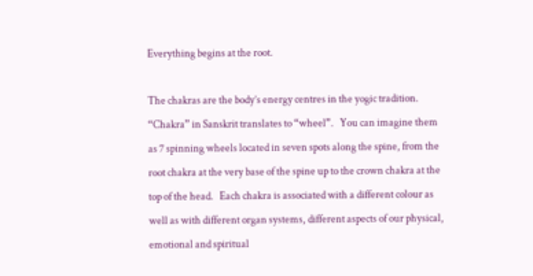Everything begins at the root.

The chakras are the body’s energy centres in the yogic tradition.  “Chakra” in Sanskrit translates to “wheel”.   You can imagine them as 7 spinning wheels located in seven spots along the spine, from the root chakra at the very base of the spine up to the crown chakra at the top of the head.   Each chakra is associated with a different colour as well as with different organ systems, different aspects of our physical, emotional and spiritual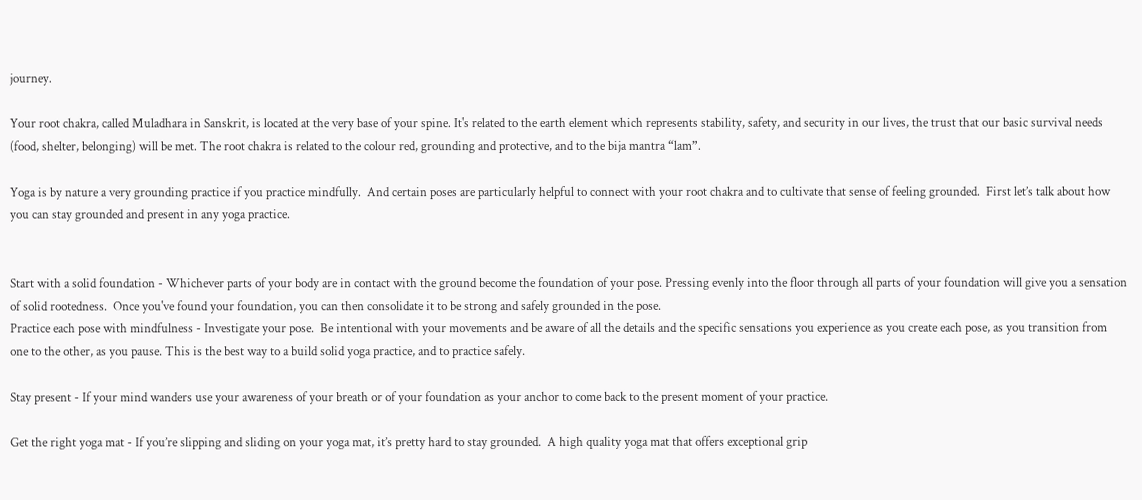journey.

Your root chakra, called Muladhara in Sanskrit, is located at the very base of your spine. It's related to the earth element which represents stability, safety, and security in our lives, the trust that our basic survival needs (food, shelter, belonging) will be met. The root chakra is related to the colour red, grounding and protective, and to the bija mantra “lam”.

Yoga is by nature a very grounding practice if you practice mindfully.  And certain poses are particularly helpful to connect with your root chakra and to cultivate that sense of feeling grounded.  First let’s talk about how you can stay grounded and present in any yoga practice.


Start with a solid foundation - Whichever parts of your body are in contact with the ground become the foundation of your pose. Pressing evenly into the floor through all parts of your foundation will give you a sensation of solid rootedness.  Once you've found your foundation, you can then consolidate it to be strong and safely grounded in the pose.
Practice each pose with mindfulness - Investigate your pose.  Be intentional with your movements and be aware of all the details and the specific sensations you experience as you create each pose, as you transition from one to the other, as you pause. This is the best way to a build solid yoga practice, and to practice safely.

Stay present - If your mind wanders use your awareness of your breath or of your foundation as your anchor to come back to the present moment of your practice.

Get the right yoga mat - If you’re slipping and sliding on your yoga mat, it’s pretty hard to stay grounded.  A high quality yoga mat that offers exceptional grip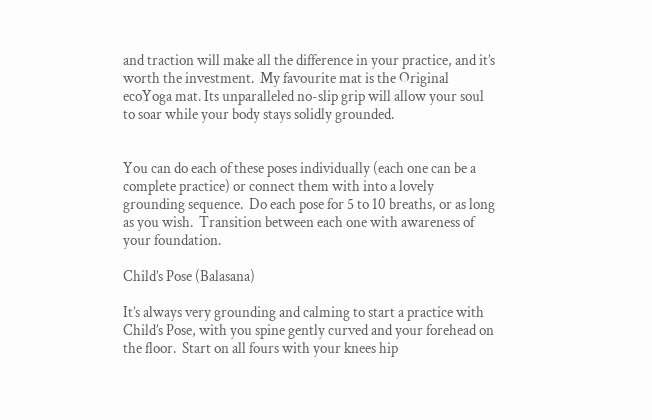and traction will make all the difference in your practice, and it’s worth the investment.  My favourite mat is the Original ecoYoga mat. Its unparalleled no-slip grip will allow your soul to soar while your body stays solidly grounded.


You can do each of these poses individually (each one can be a complete practice) or connect them with into a lovely grounding sequence.  Do each pose for 5 to 10 breaths, or as long as you wish.  Transition between each one with awareness of your foundation.

Child’s Pose (Balasana)

It’s always very grounding and calming to start a practice with Child’s Pose, with you spine gently curved and your forehead on the floor.  Start on all fours with your knees hip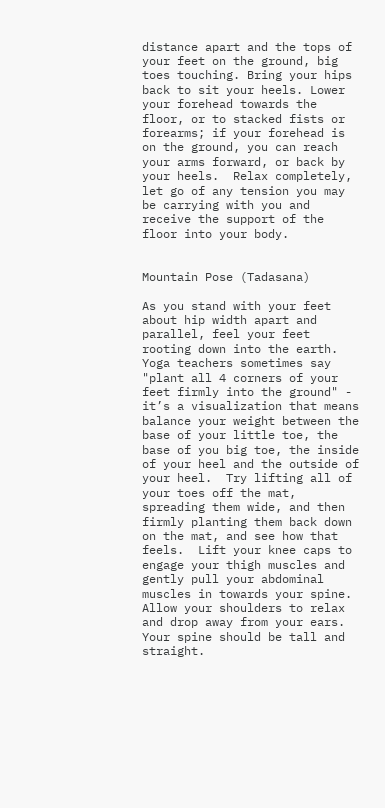distance apart and the tops of your feet on the ground, big toes touching. Bring your hips back to sit your heels. Lower your forehead towards the floor, or to stacked fists or forearms; if your forehead is on the ground, you can reach your arms forward, or back by your heels.  Relax completely, let go of any tension you may be carrying with you and receive the support of the floor into your body.


Mountain Pose (Tadasana)

As you stand with your feet about hip width apart and parallel, feel your feet rooting down into the earth. Yoga teachers sometimes say "plant all 4 corners of your feet firmly into the ground" - it’s a visualization that means balance your weight between the base of your little toe, the base of you big toe, the inside of your heel and the outside of your heel.  Try lifting all of your toes off the mat, spreading them wide, and then firmly planting them back down on the mat, and see how that feels.  Lift your knee caps to engage your thigh muscles and gently pull your abdominal muscles in towards your spine.  Allow your shoulders to relax and drop away from your ears.  Your spine should be tall and straight.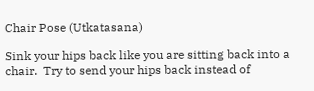Chair Pose (Utkatasana)

Sink your hips back like you are sitting back into a chair.  Try to send your hips back instead of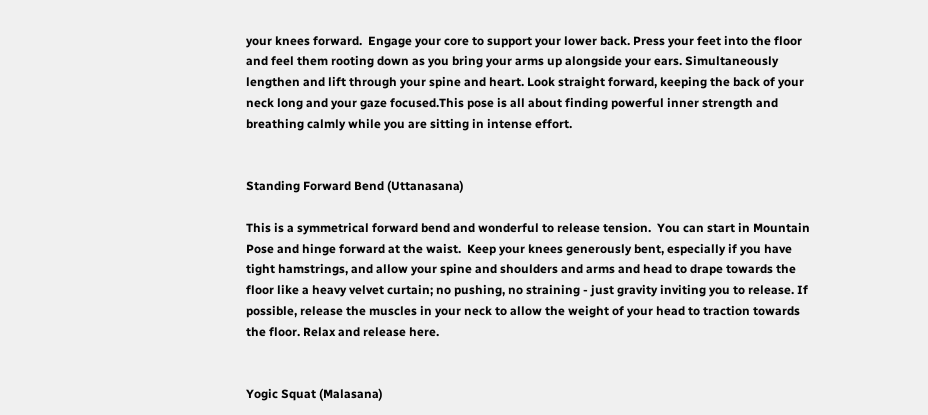your knees forward.  Engage your core to support your lower back. Press your feet into the floor and feel them rooting down as you bring your arms up alongside your ears. Simultaneously lengthen and lift through your spine and heart. Look straight forward, keeping the back of your neck long and your gaze focused.This pose is all about finding powerful inner strength and breathing calmly while you are sitting in intense effort.


Standing Forward Bend (Uttanasana)

This is a symmetrical forward bend and wonderful to release tension.  You can start in Mountain Pose and hinge forward at the waist.  Keep your knees generously bent, especially if you have tight hamstrings, and allow your spine and shoulders and arms and head to drape towards the floor like a heavy velvet curtain; no pushing, no straining - just gravity inviting you to release. If possible, release the muscles in your neck to allow the weight of your head to traction towards the floor. Relax and release here.


Yogic Squat (Malasana)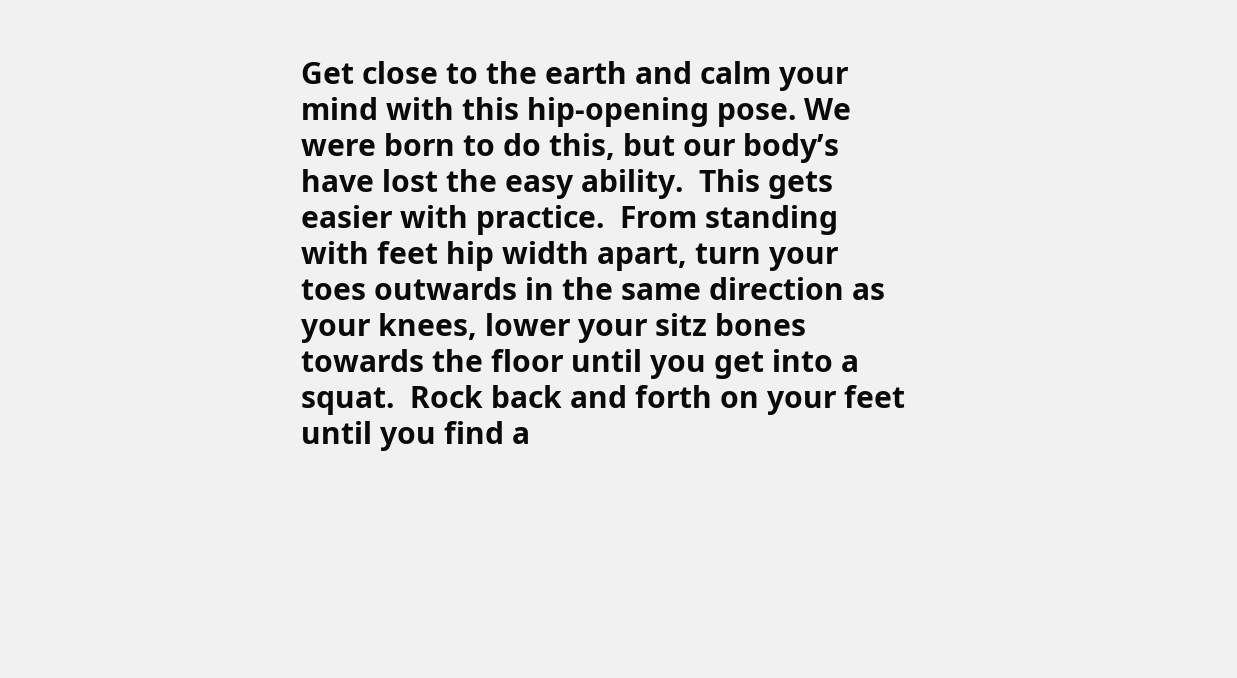Get close to the earth and calm your mind with this hip-opening pose. We were born to do this, but our body’s have lost the easy ability.  This gets easier with practice.  From standing with feet hip width apart, turn your toes outwards in the same direction as your knees, lower your sitz bones towards the floor until you get into a squat.  Rock back and forth on your feet until you find a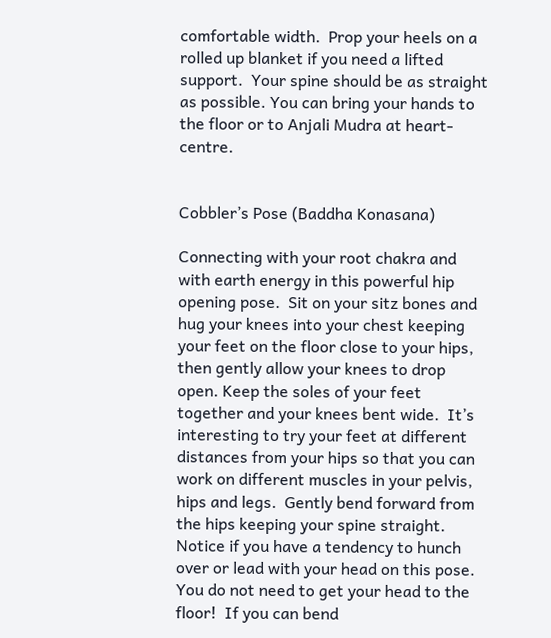comfortable width.  Prop your heels on a rolled up blanket if you need a lifted support.  Your spine should be as straight as possible. You can bring your hands to the floor or to Anjali Mudra at heart-centre.


Cobbler’s Pose (Baddha Konasana)

Connecting with your root chakra and with earth energy in this powerful hip opening pose.  Sit on your sitz bones and hug your knees into your chest keeping your feet on the floor close to your hips, then gently allow your knees to drop open. Keep the soles of your feet together and your knees bent wide.  It’s interesting to try your feet at different distances from your hips so that you can work on different muscles in your pelvis, hips and legs.  Gently bend forward from the hips keeping your spine straight.  Notice if you have a tendency to hunch over or lead with your head on this pose.  You do not need to get your head to the floor!  If you can bend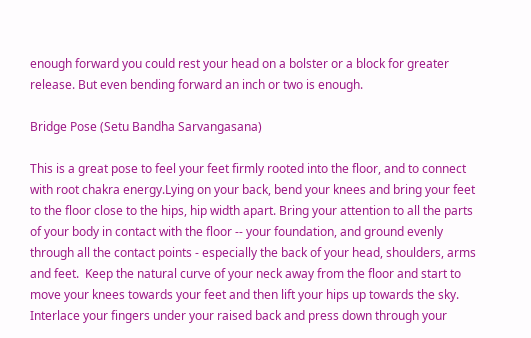enough forward you could rest your head on a bolster or a block for greater release. But even bending forward an inch or two is enough.

Bridge Pose (Setu Bandha Sarvangasana)

This is a great pose to feel your feet firmly rooted into the floor, and to connect with root chakra energy.Lying on your back, bend your knees and bring your feet to the floor close to the hips, hip width apart. Bring your attention to all the parts of your body in contact with the floor -- your foundation, and ground evenly through all the contact points - especially the back of your head, shoulders, arms and feet.  Keep the natural curve of your neck away from the floor and start to move your knees towards your feet and then lift your hips up towards the sky. Interlace your fingers under your raised back and press down through your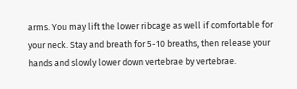arms. You may lift the lower ribcage as well if comfortable for your neck. Stay and breath for 5-10 breaths, then release your hands and slowly lower down vertebrae by vertebrae.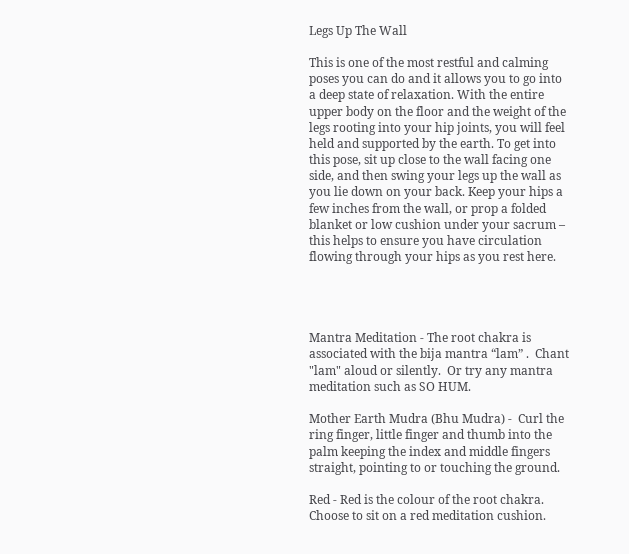Legs Up The Wall

This is one of the most restful and calming poses you can do and it allows you to go into a deep state of relaxation. With the entire upper body on the floor and the weight of the legs rooting into your hip joints, you will feel held and supported by the earth. To get into this pose, sit up close to the wall facing one side, and then swing your legs up the wall as you lie down on your back. Keep your hips a few inches from the wall, or prop a folded blanket or low cushion under your sacrum – this helps to ensure you have circulation flowing through your hips as you rest here.




Mantra Meditation - The root chakra is associated with the bija mantra “lam” .  Chant "lam" aloud or silently.  Or try any mantra meditation such as SO HUM.

Mother Earth Mudra (Bhu Mudra) -  Curl the ring finger, little finger and thumb into the palm keeping the index and middle fingers straight, pointing to or touching the ground.

Red - Red is the colour of the root chakra.  Choose to sit on a red meditation cushion.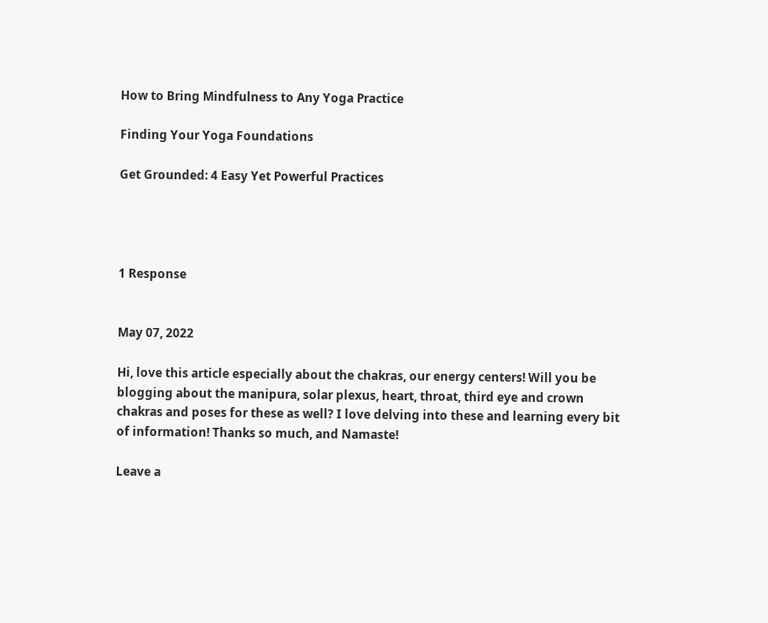How to Bring Mindfulness to Any Yoga Practice

Finding Your Yoga Foundations

Get Grounded: 4 Easy Yet Powerful Practices




1 Response


May 07, 2022

Hi, love this article especially about the chakras, our energy centers! Will you be blogging about the manipura, solar plexus, heart, throat, third eye and crown chakras and poses for these as well? I love delving into these and learning every bit of information! Thanks so much, and Namaste!

Leave a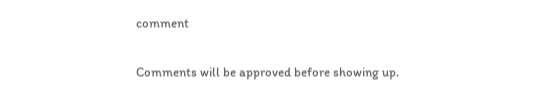comment

Comments will be approved before showing up.